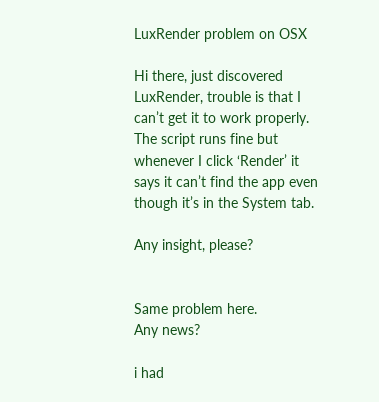LuxRender problem on OSX

Hi there, just discovered LuxRender, trouble is that I can’t get it to work properly. The script runs fine but whenever I click ‘Render’ it says it can’t find the app even though it’s in the System tab.

Any insight, please?


Same problem here.
Any news?

i had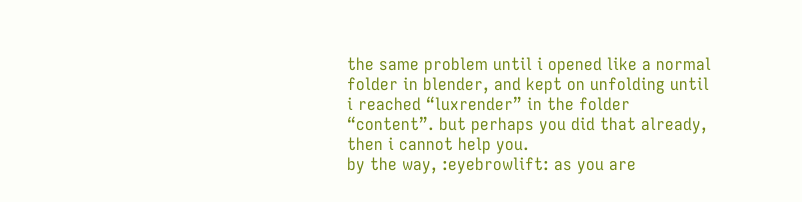the same problem until i opened like a normal folder in blender, and kept on unfolding until i reached “luxrender” in the folder “content”. but perhaps you did that already, then i cannot help you.
by the way, :eyebrowlift: as you are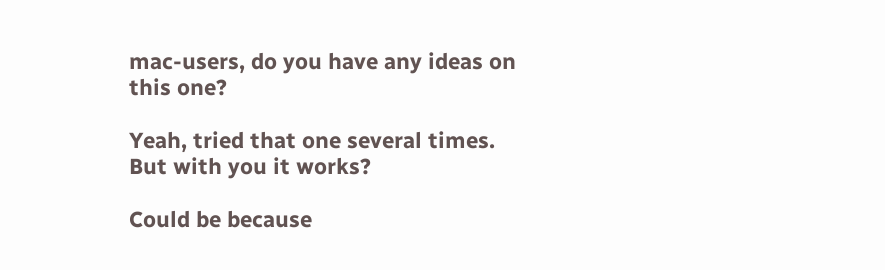mac-users, do you have any ideas on this one?

Yeah, tried that one several times.
But with you it works?

Could be because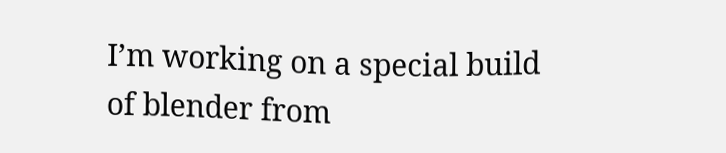I’m working on a special build of blender from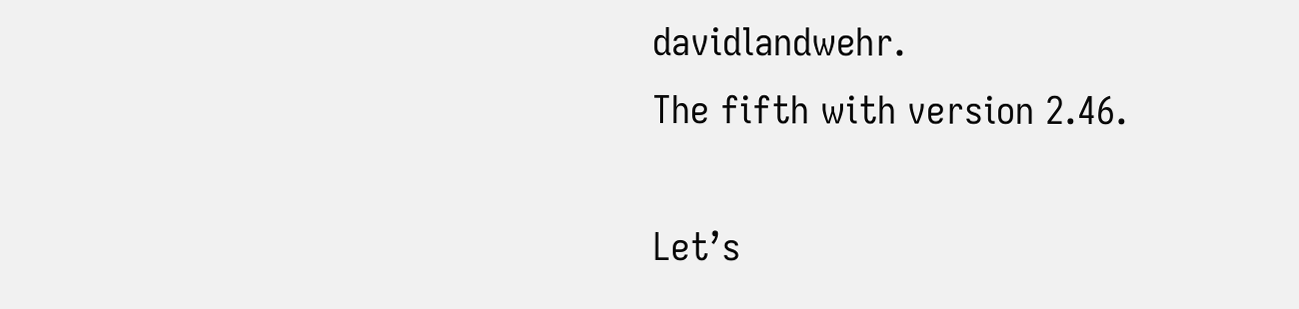davidlandwehr.
The fifth with version 2.46.

Let’s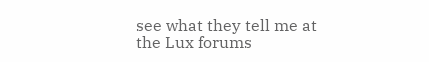see what they tell me at the Lux forums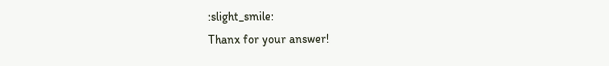:slight_smile:
Thanx for your answer!